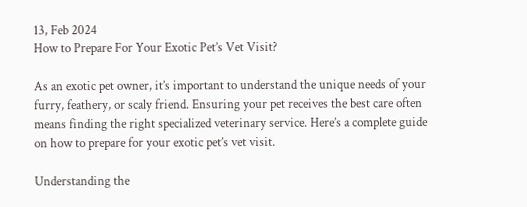13, Feb 2024
How to Prepare For Your Exotic Pet’s Vet Visit?

As an exotic pet owner, it’s important to understand the unique needs of your furry, feathery, or scaly friend. Ensuring your pet receives the best care often means finding the right specialized veterinary service. Here’s a complete guide on how to prepare for your exotic pet’s vet visit.

Understanding the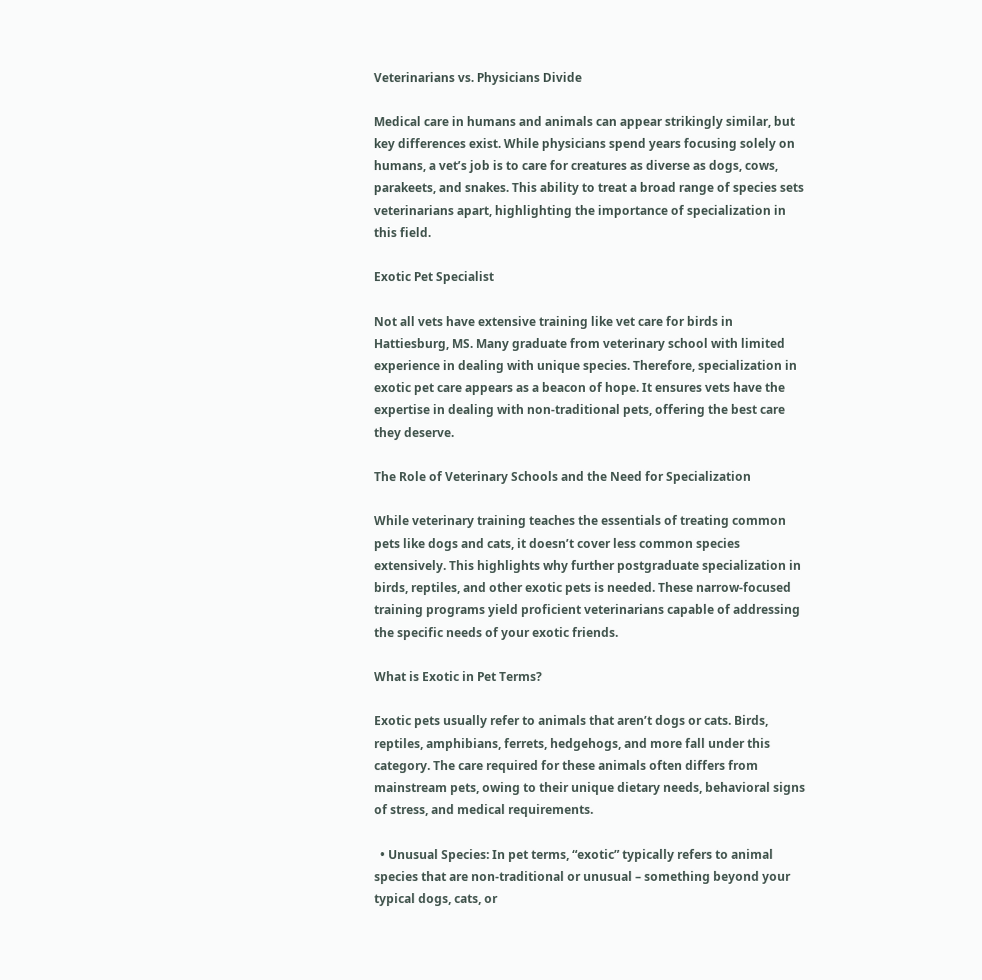Veterinarians vs. Physicians Divide

Medical care in humans and animals can appear strikingly similar, but key differences exist. While physicians spend years focusing solely on humans, a vet’s job is to care for creatures as diverse as dogs, cows, parakeets, and snakes. This ability to treat a broad range of species sets veterinarians apart, highlighting the importance of specialization in this field.

Exotic Pet Specialist

Not all vets have extensive training like vet care for birds in Hattiesburg, MS. Many graduate from veterinary school with limited experience in dealing with unique species. Therefore, specialization in exotic pet care appears as a beacon of hope. It ensures vets have the expertise in dealing with non-traditional pets, offering the best care they deserve.

The Role of Veterinary Schools and the Need for Specialization

While veterinary training teaches the essentials of treating common pets like dogs and cats, it doesn’t cover less common species extensively. This highlights why further postgraduate specialization in birds, reptiles, and other exotic pets is needed. These narrow-focused training programs yield proficient veterinarians capable of addressing the specific needs of your exotic friends.

What is Exotic in Pet Terms?

Exotic pets usually refer to animals that aren’t dogs or cats. Birds, reptiles, amphibians, ferrets, hedgehogs, and more fall under this category. The care required for these animals often differs from mainstream pets, owing to their unique dietary needs, behavioral signs of stress, and medical requirements.

  • Unusual Species: In pet terms, “exotic” typically refers to animal species that are non-traditional or unusual – something beyond your typical dogs, cats, or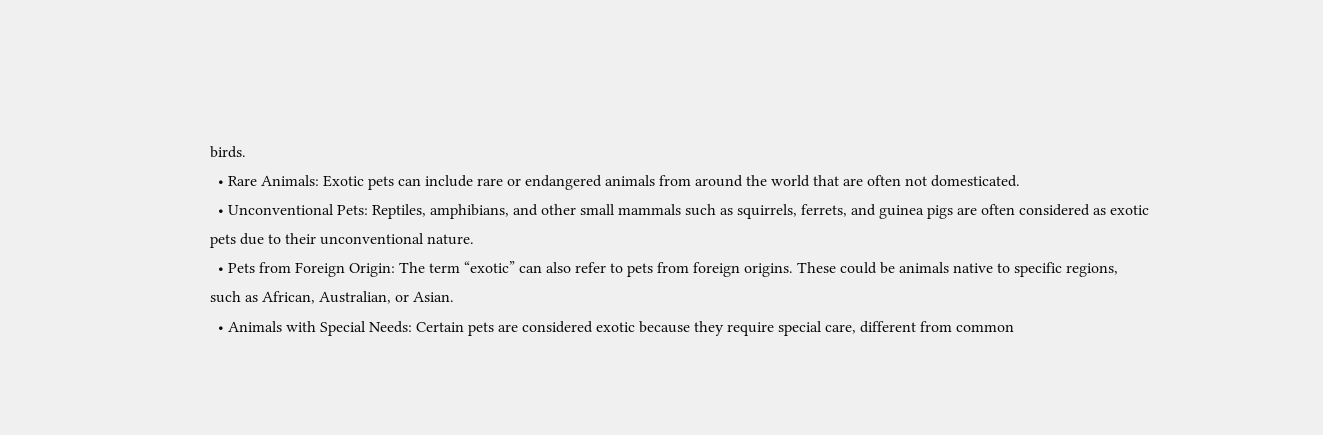birds.
  • Rare Animals: Exotic pets can include rare or endangered animals from around the world that are often not domesticated.
  • Unconventional Pets: Reptiles, amphibians, and other small mammals such as squirrels, ferrets, and guinea pigs are often considered as exotic pets due to their unconventional nature.
  • Pets from Foreign Origin: The term “exotic” can also refer to pets from foreign origins. These could be animals native to specific regions, such as African, Australian, or Asian.
  • Animals with Special Needs: Certain pets are considered exotic because they require special care, different from common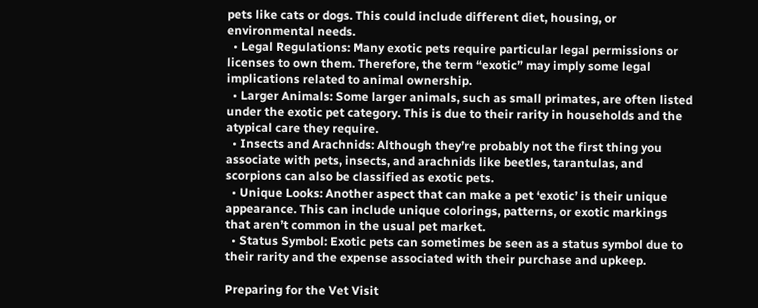pets like cats or dogs. This could include different diet, housing, or environmental needs.
  • Legal Regulations: Many exotic pets require particular legal permissions or licenses to own them. Therefore, the term “exotic” may imply some legal implications related to animal ownership.
  • Larger Animals: Some larger animals, such as small primates, are often listed under the exotic pet category. This is due to their rarity in households and the atypical care they require.
  • Insects and Arachnids: Although they’re probably not the first thing you associate with pets, insects, and arachnids like beetles, tarantulas, and scorpions can also be classified as exotic pets.
  • Unique Looks: Another aspect that can make a pet ‘exotic’ is their unique appearance. This can include unique colorings, patterns, or exotic markings that aren’t common in the usual pet market.
  • Status Symbol: Exotic pets can sometimes be seen as a status symbol due to their rarity and the expense associated with their purchase and upkeep.

Preparing for the Vet Visit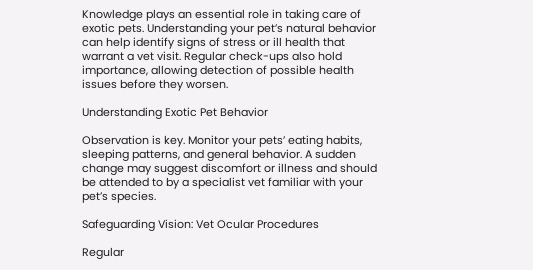Knowledge plays an essential role in taking care of exotic pets. Understanding your pet’s natural behavior can help identify signs of stress or ill health that warrant a vet visit. Regular check-ups also hold importance, allowing detection of possible health issues before they worsen.

Understanding Exotic Pet Behavior

Observation is key. Monitor your pets’ eating habits, sleeping patterns, and general behavior. A sudden change may suggest discomfort or illness and should be attended to by a specialist vet familiar with your pet’s species.

Safeguarding Vision: Vet Ocular Procedures

Regular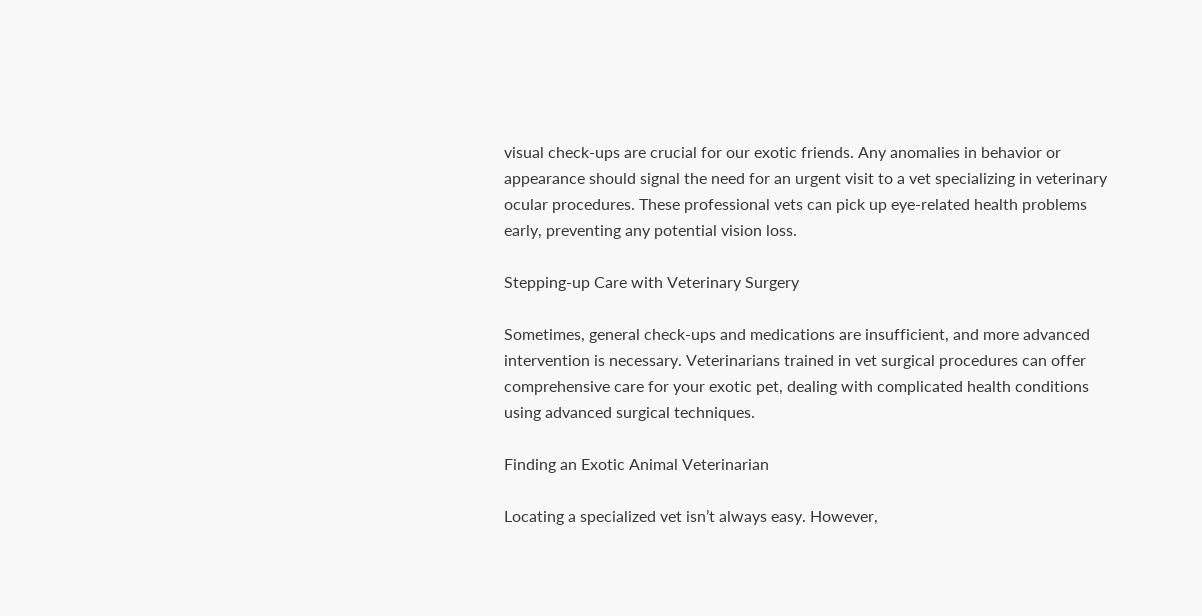visual check-ups are crucial for our exotic friends. Any anomalies in behavior or appearance should signal the need for an urgent visit to a vet specializing in veterinary ocular procedures. These professional vets can pick up eye-related health problems early, preventing any potential vision loss.

Stepping-up Care with Veterinary Surgery

Sometimes, general check-ups and medications are insufficient, and more advanced intervention is necessary. Veterinarians trained in vet surgical procedures can offer comprehensive care for your exotic pet, dealing with complicated health conditions using advanced surgical techniques.

Finding an Exotic Animal Veterinarian

Locating a specialized vet isn’t always easy. However,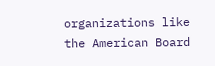organizations like the American Board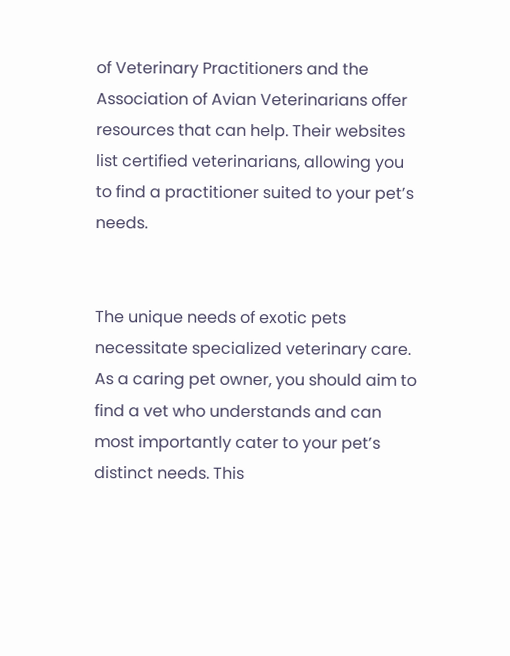of Veterinary Practitioners and the Association of Avian Veterinarians offer resources that can help. Their websites list certified veterinarians, allowing you to find a practitioner suited to your pet’s needs.


The unique needs of exotic pets necessitate specialized veterinary care. As a caring pet owner, you should aim to find a vet who understands and can most importantly cater to your pet’s distinct needs. This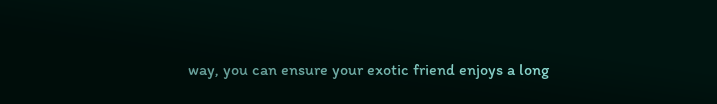way, you can ensure your exotic friend enjoys a long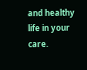and healthy life in your care.